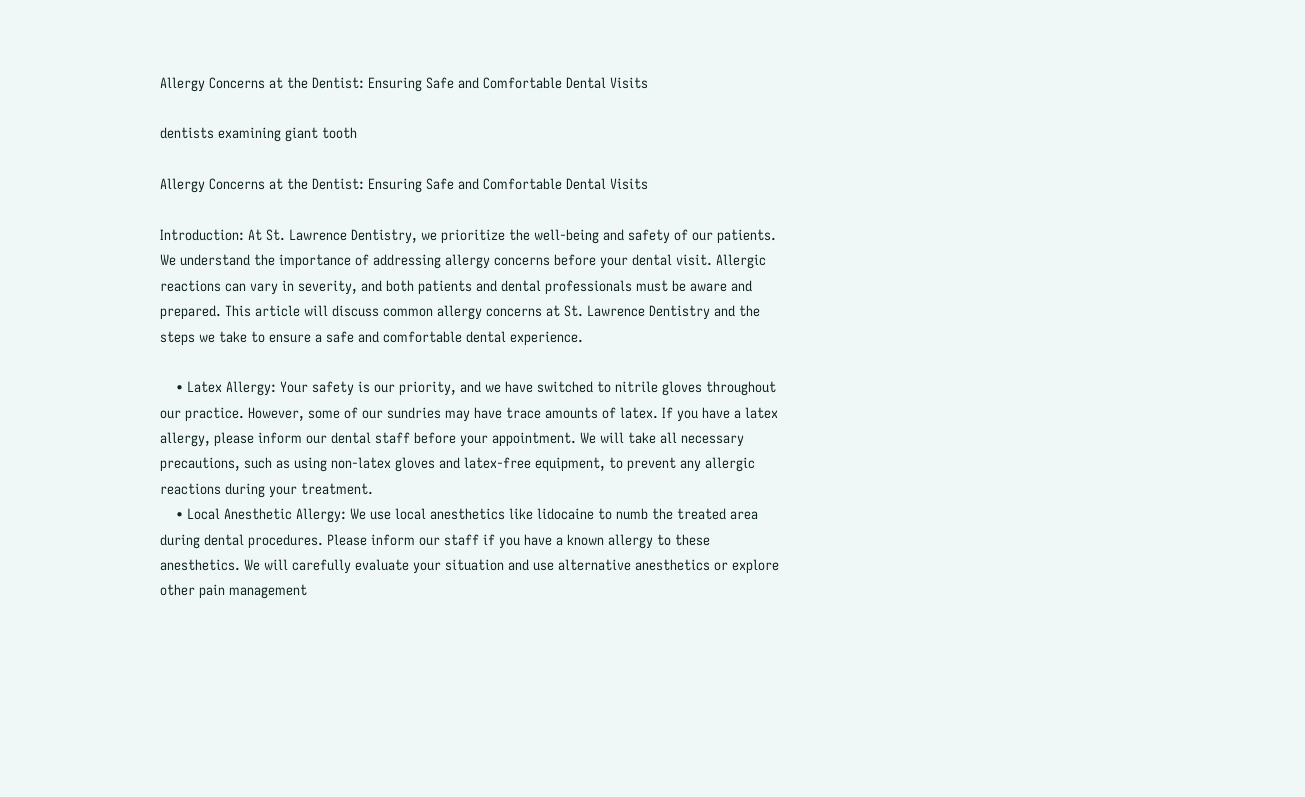Allergy Concerns at the Dentist: Ensuring Safe and Comfortable Dental Visits

dentists examining giant tooth

Allergy Concerns at the Dentist: Ensuring Safe and Comfortable Dental Visits

Introduction: At St. Lawrence Dentistry, we prioritize the well-being and safety of our patients. We understand the importance of addressing allergy concerns before your dental visit. Allergic reactions can vary in severity, and both patients and dental professionals must be aware and prepared. This article will discuss common allergy concerns at St. Lawrence Dentistry and the steps we take to ensure a safe and comfortable dental experience.

    • Latex Allergy: Your safety is our priority, and we have switched to nitrile gloves throughout our practice. However, some of our sundries may have trace amounts of latex. If you have a latex allergy, please inform our dental staff before your appointment. We will take all necessary precautions, such as using non-latex gloves and latex-free equipment, to prevent any allergic reactions during your treatment.
    • Local Anesthetic Allergy: We use local anesthetics like lidocaine to numb the treated area during dental procedures. Please inform our staff if you have a known allergy to these anesthetics. We will carefully evaluate your situation and use alternative anesthetics or explore other pain management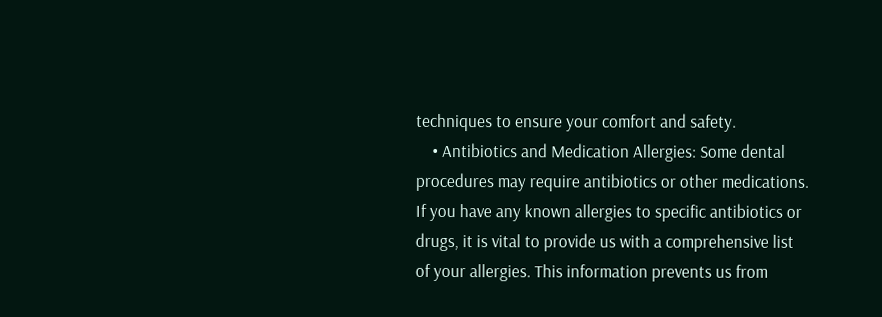techniques to ensure your comfort and safety.
    • Antibiotics and Medication Allergies: Some dental procedures may require antibiotics or other medications. If you have any known allergies to specific antibiotics or drugs, it is vital to provide us with a comprehensive list of your allergies. This information prevents us from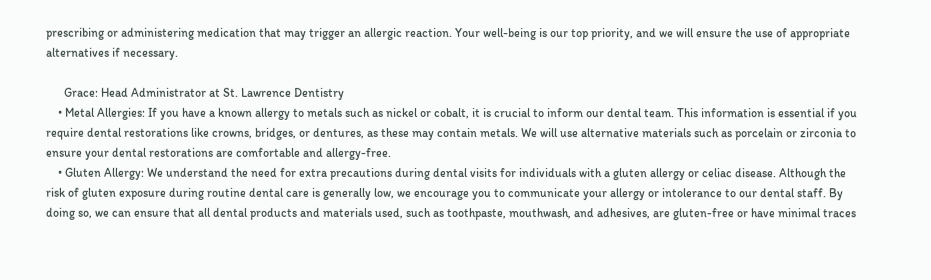prescribing or administering medication that may trigger an allergic reaction. Your well-being is our top priority, and we will ensure the use of appropriate alternatives if necessary.

      Grace: Head Administrator at St. Lawrence Dentistry
    • Metal Allergies: If you have a known allergy to metals such as nickel or cobalt, it is crucial to inform our dental team. This information is essential if you require dental restorations like crowns, bridges, or dentures, as these may contain metals. We will use alternative materials such as porcelain or zirconia to ensure your dental restorations are comfortable and allergy-free.
    • Gluten Allergy: We understand the need for extra precautions during dental visits for individuals with a gluten allergy or celiac disease. Although the risk of gluten exposure during routine dental care is generally low, we encourage you to communicate your allergy or intolerance to our dental staff. By doing so, we can ensure that all dental products and materials used, such as toothpaste, mouthwash, and adhesives, are gluten-free or have minimal traces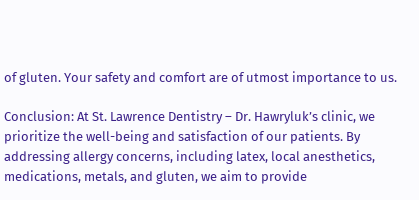of gluten. Your safety and comfort are of utmost importance to us.

Conclusion: At St. Lawrence Dentistry – Dr. Hawryluk’s clinic, we prioritize the well-being and satisfaction of our patients. By addressing allergy concerns, including latex, local anesthetics, medications, metals, and gluten, we aim to provide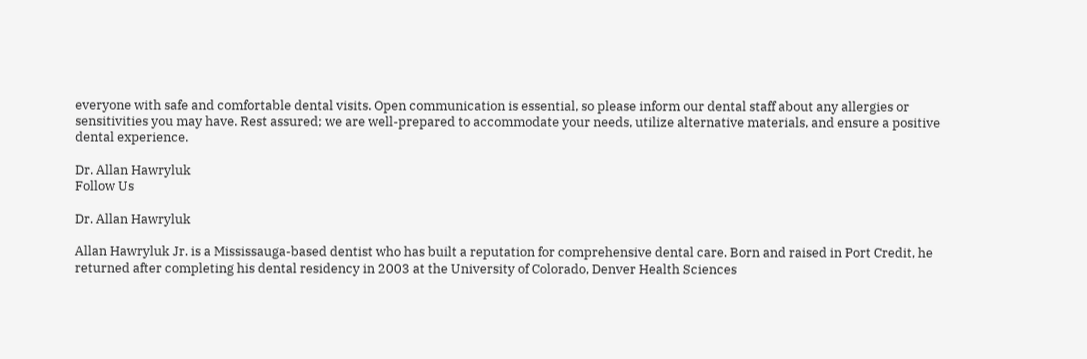everyone with safe and comfortable dental visits. Open communication is essential, so please inform our dental staff about any allergies or sensitivities you may have. Rest assured; we are well-prepared to accommodate your needs, utilize alternative materials, and ensure a positive dental experience.

Dr. Allan Hawryluk
Follow Us

Dr. Allan Hawryluk

Allan Hawryluk Jr. is a Mississauga-based dentist who has built a reputation for comprehensive dental care. Born and raised in Port Credit, he returned after completing his dental residency in 2003 at the University of Colorado, Denver Health Sciences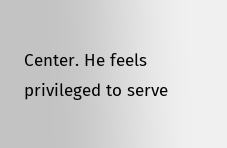Center. He feels privileged to serve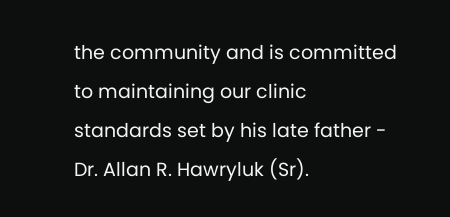the community and is committed to maintaining our clinic standards set by his late father - Dr. Allan R. Hawryluk (Sr).